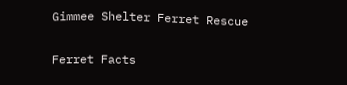Gimmee Shelter Ferret Rescue

Ferret Facts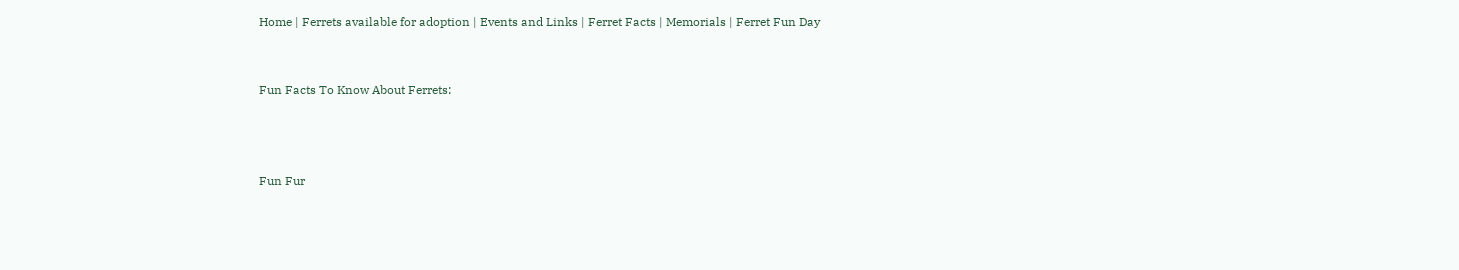Home | Ferrets available for adoption | Events and Links | Ferret Facts | Memorials | Ferret Fun Day


Fun Facts To Know About Ferrets:



Fun Fur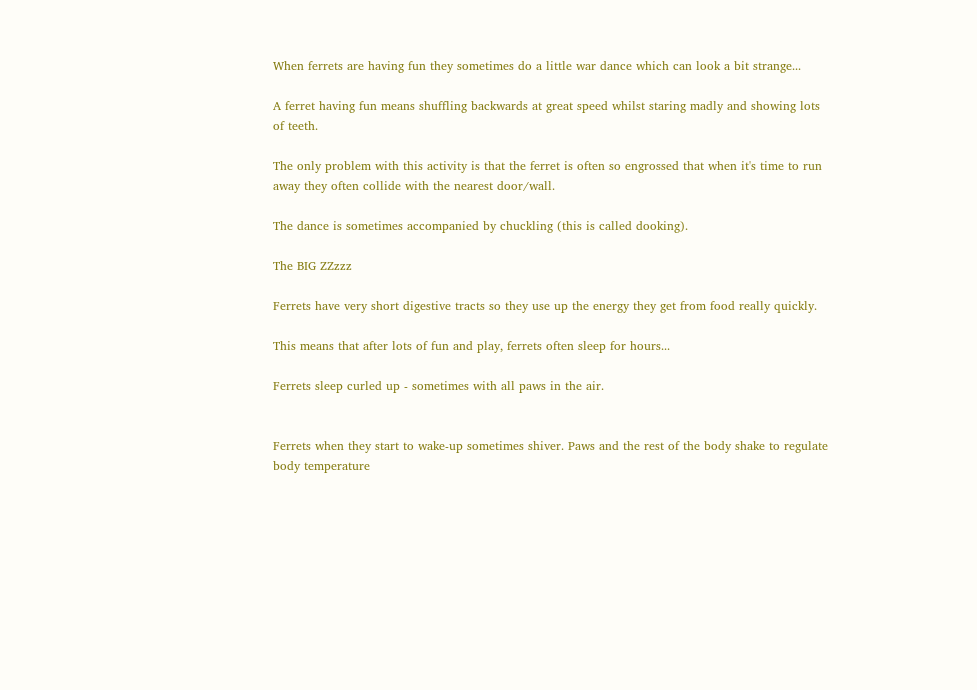When ferrets are having fun they sometimes do a little war dance which can look a bit strange...

A ferret having fun means shuffling backwards at great speed whilst staring madly and showing lots of teeth.

The only problem with this activity is that the ferret is often so engrossed that when it's time to run away they often collide with the nearest door/wall.

The dance is sometimes accompanied by chuckling (this is called dooking).

The BIG ZZzzz

Ferrets have very short digestive tracts so they use up the energy they get from food really quickly.

This means that after lots of fun and play, ferrets often sleep for hours...

Ferrets sleep curled up - sometimes with all paws in the air.


Ferrets when they start to wake-up sometimes shiver. Paws and the rest of the body shake to regulate body temperature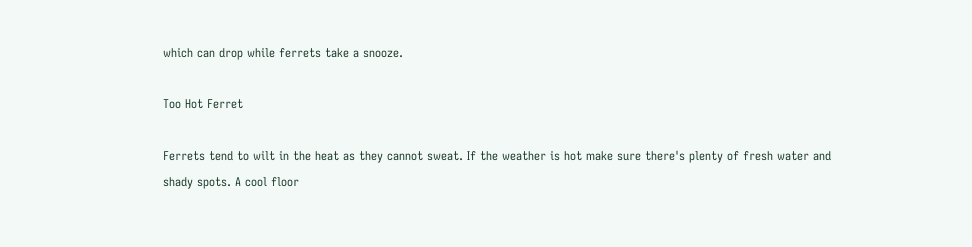which can drop while ferrets take a snooze.

Too Hot Ferret

Ferrets tend to wilt in the heat as they cannot sweat. If the weather is hot make sure there's plenty of fresh water and shady spots. A cool floor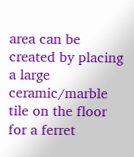area can be created by placing a large ceramic/marble tile on the floor for a ferret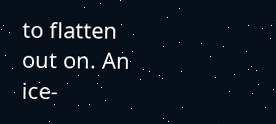to flatten out on. An ice-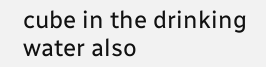cube in the drinking water also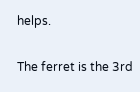helps.

The ferret is the 3rd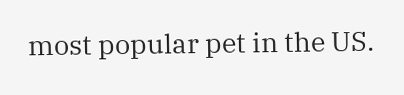most popular pet in the US.